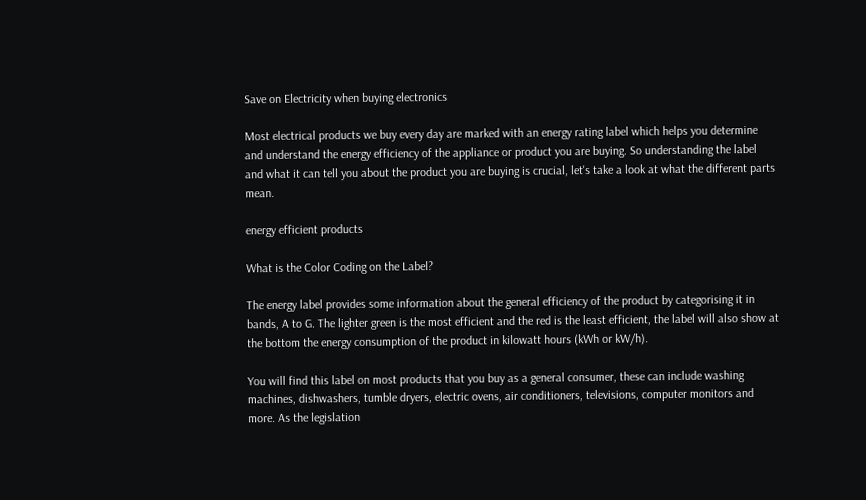Save on Electricity when buying electronics

Most electrical products we buy every day are marked with an energy rating label which helps you determine and understand the energy efficiency of the appliance or product you are buying. So understanding the label and what it can tell you about the product you are buying is crucial, let's take a look at what the different parts mean.

energy efficient products

What is the Color Coding on the Label?

The energy label provides some information about the general efficiency of the product by categorising it in bands, A to G. The lighter green is the most efficient and the red is the least efficient, the label will also show at the bottom the energy consumption of the product in kilowatt hours (kWh or kW/h).

You will find this label on most products that you buy as a general consumer, these can include washing machines, dishwashers, tumble dryers, electric ovens, air conditioners, televisions, computer monitors and more. As the legislation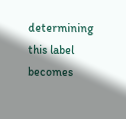determining this label becomes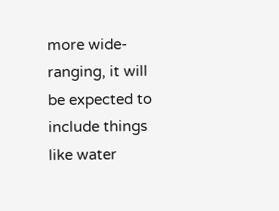more wide-ranging, it will be expected to include things like water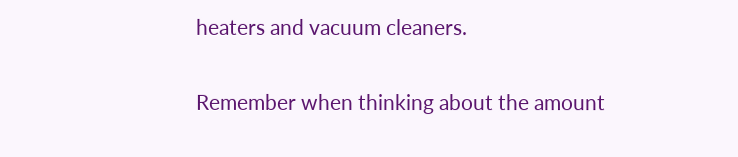heaters and vacuum cleaners.

Remember when thinking about the amount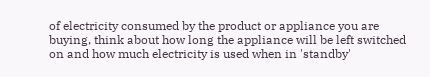of electricity consumed by the product or appliance you are buying, think about how long the appliance will be left switched on and how much electricity is used when in 'standby'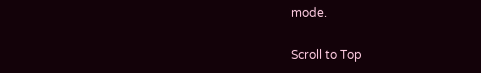mode.

Scroll to Top